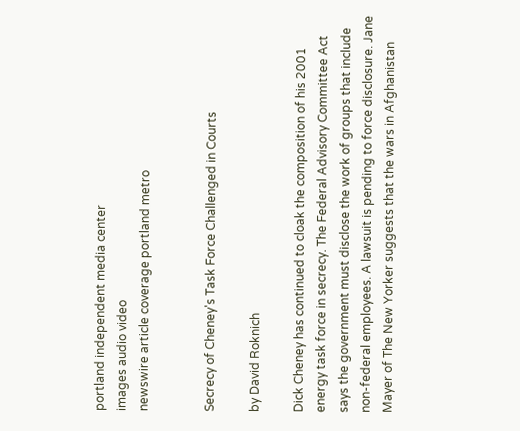portland independent media center
images audio video
newswire article coverage portland metro


Secrecy of Cheney's Task Force Challenged in Courts

by David Roknich

Dick Cheney has continued to cloak the composition of his 2001 energy task force in secrecy. The Federal Advisory Committee Act says the government must disclose the work of groups that include non-federal employees. A lawsuit is pending to force disclosure. Jane Mayer of The New Yorker suggests that the wars in Afghanistan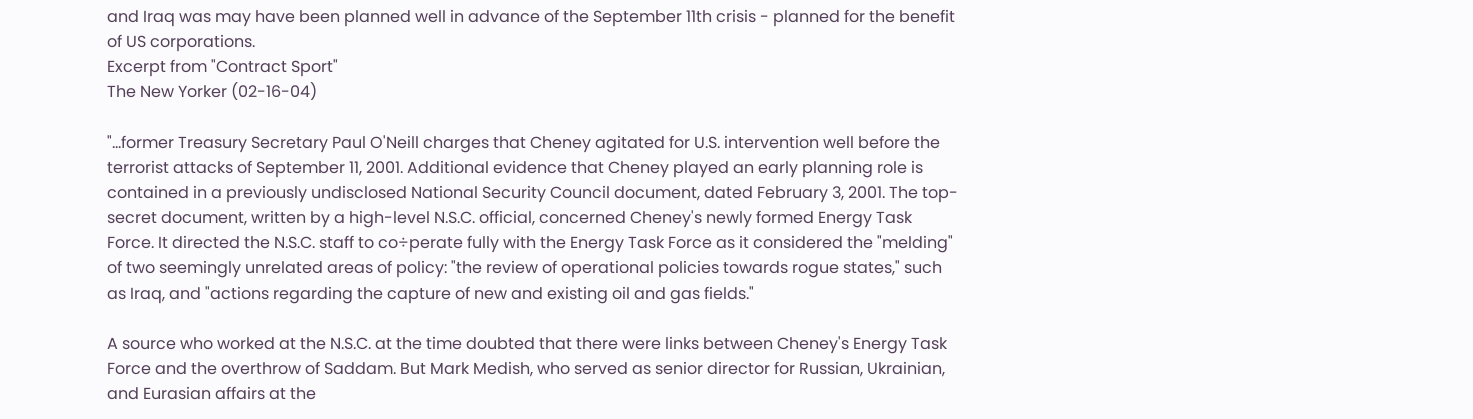and Iraq was may have been planned well in advance of the September 11th crisis - planned for the benefit of US corporations.
Excerpt from "Contract Sport"
The New Yorker (02-16-04)

"...former Treasury Secretary Paul O'Neill charges that Cheney agitated for U.S. intervention well before the terrorist attacks of September 11, 2001. Additional evidence that Cheney played an early planning role is contained in a previously undisclosed National Security Council document, dated February 3, 2001. The top-secret document, written by a high-level N.S.C. official, concerned Cheney's newly formed Energy Task Force. It directed the N.S.C. staff to co÷perate fully with the Energy Task Force as it considered the "melding" of two seemingly unrelated areas of policy: "the review of operational policies towards rogue states," such as Iraq, and "actions regarding the capture of new and existing oil and gas fields."

A source who worked at the N.S.C. at the time doubted that there were links between Cheney's Energy Task Force and the overthrow of Saddam. But Mark Medish, who served as senior director for Russian, Ukrainian, and Eurasian affairs at the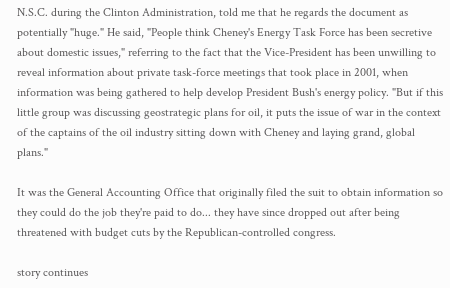N.S.C. during the Clinton Administration, told me that he regards the document as potentially "huge." He said, "People think Cheney's Energy Task Force has been secretive about domestic issues," referring to the fact that the Vice-President has been unwilling to reveal information about private task-force meetings that took place in 2001, when information was being gathered to help develop President Bush's energy policy. "But if this little group was discussing geostrategic plans for oil, it puts the issue of war in the context of the captains of the oil industry sitting down with Cheney and laying grand, global plans."

It was the General Accounting Office that originally filed the suit to obtain information so they could do the job they're paid to do... they have since dropped out after being threatened with budget cuts by the Republican-controlled congress.

story continues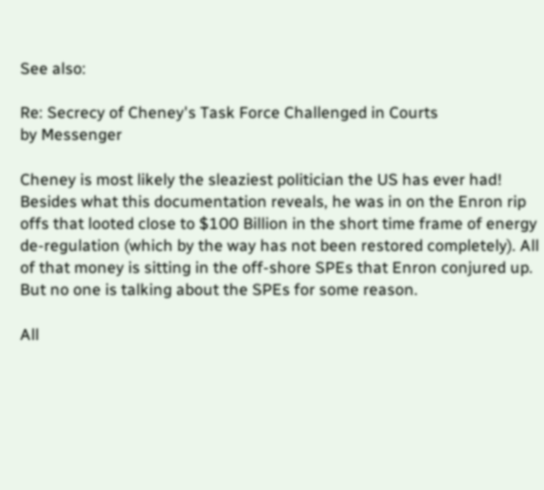See also:

Re: Secrecy of Cheney's Task Force Challenged in Courts
by Messenger

Cheney is most likely the sleaziest politician the US has ever had! Besides what this documentation reveals, he was in on the Enron rip offs that looted close to $100 Billion in the short time frame of energy de-regulation (which by the way has not been restored completely). All of that money is sitting in the off-shore SPEs that Enron conjured up. But no one is talking about the SPEs for some reason.

All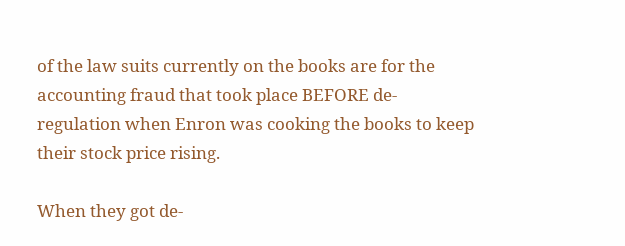of the law suits currently on the books are for the accounting fraud that took place BEFORE de-regulation when Enron was cooking the books to keep their stock price rising.

When they got de-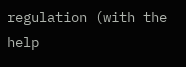regulation (with the help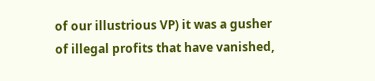of our illustrious VP) it was a gusher of illegal profits that have vanished,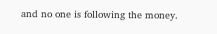and no one is following the money.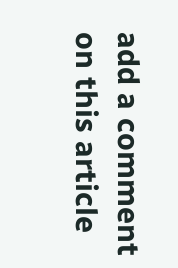add a comment on this article